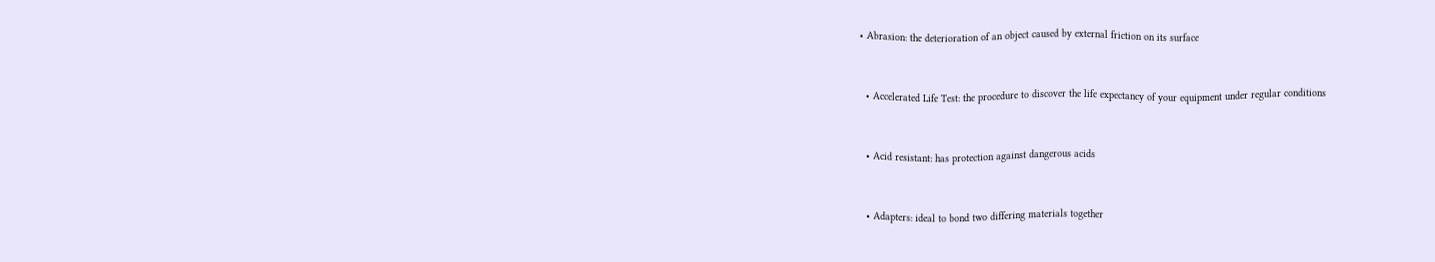• Abrasion: the deterioration of an object caused by external friction on its surface


  • Accelerated Life Test: the procedure to discover the life expectancy of your equipment under regular conditions


  • Acid resistant: has protection against dangerous acids


  • Adapters: ideal to bond two differing materials together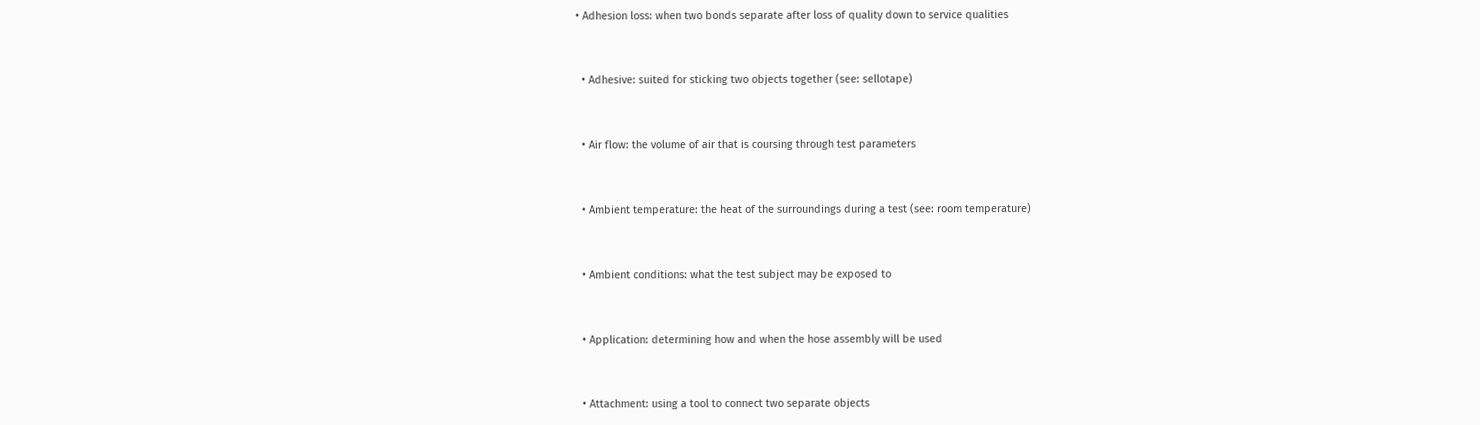• Adhesion loss: when two bonds separate after loss of quality down to service qualities


  • Adhesive: suited for sticking two objects together (see: sellotape)


  • Air flow: the volume of air that is coursing through test parameters


  • Ambient temperature: the heat of the surroundings during a test (see: room temperature)


  • Ambient conditions: what the test subject may be exposed to


  • Application: determining how and when the hose assembly will be used


  • Attachment: using a tool to connect two separate objects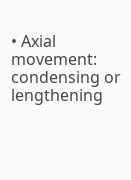• Axial movement: condensing or lengthening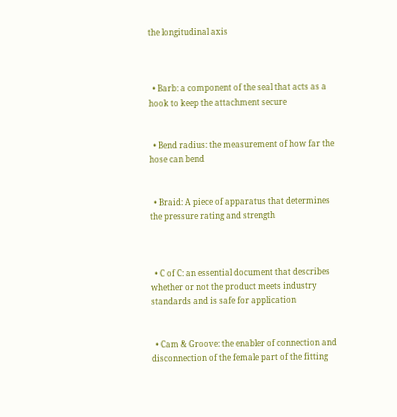the longitudinal axis



  • Barb: a component of the seal that acts as a hook to keep the attachment secure


  • Bend radius: the measurement of how far the hose can bend


  • Braid: A piece of apparatus that determines the pressure rating and strength



  • C of C: an essential document that describes whether or not the product meets industry standards and is safe for application


  • Cam & Groove: the enabler of connection and disconnection of the female part of the fitting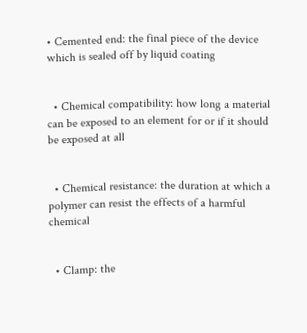• Cemented end: the final piece of the device which is sealed off by liquid coating


  • Chemical compatibility: how long a material can be exposed to an element for or if it should be exposed at all


  • Chemical resistance: the duration at which a polymer can resist the effects of a harmful chemical


  • Clamp: the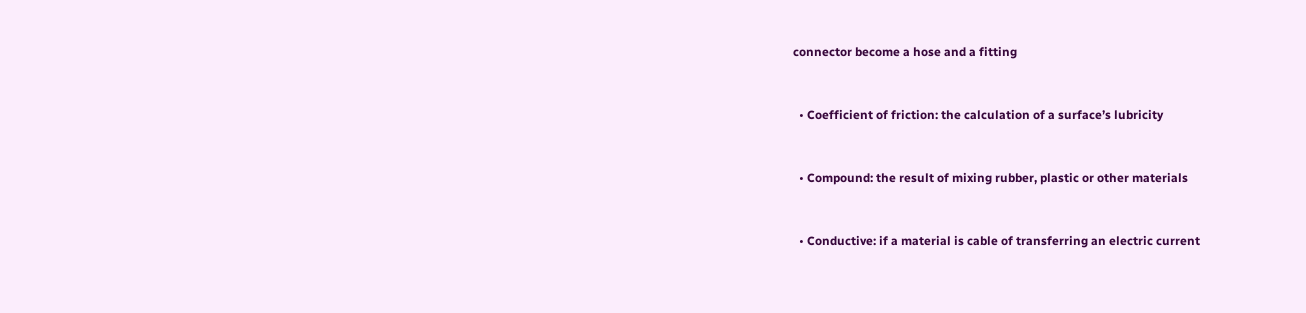connector become a hose and a fitting


  • Coefficient of friction: the calculation of a surface’s lubricity


  • Compound: the result of mixing rubber, plastic or other materials


  • Conductive: if a material is cable of transferring an electric current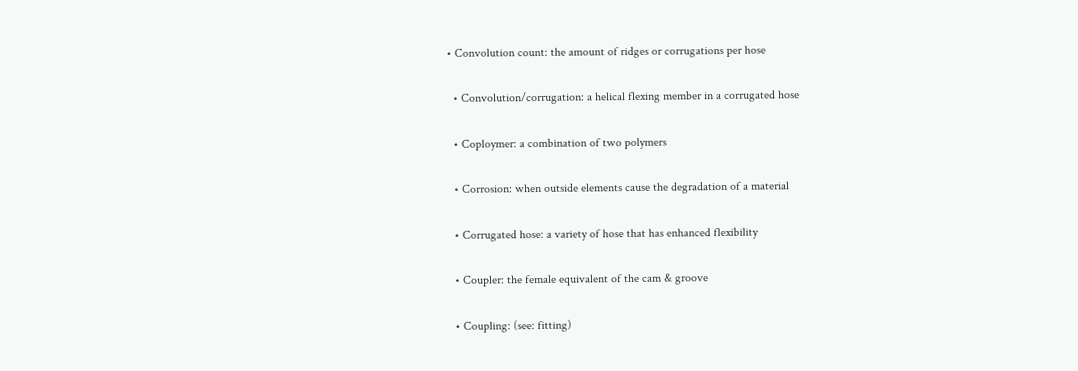• Convolution count: the amount of ridges or corrugations per hose


  • Convolution/corrugation: a helical flexing member in a corrugated hose


  • Coploymer: a combination of two polymers


  • Corrosion: when outside elements cause the degradation of a material


  • Corrugated hose: a variety of hose that has enhanced flexibility


  • Coupler: the female equivalent of the cam & groove


  • Coupling: (see: fitting)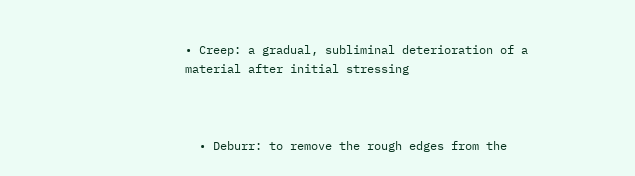• Creep: a gradual, subliminal deterioration of a material after initial stressing



  • Deburr: to remove the rough edges from the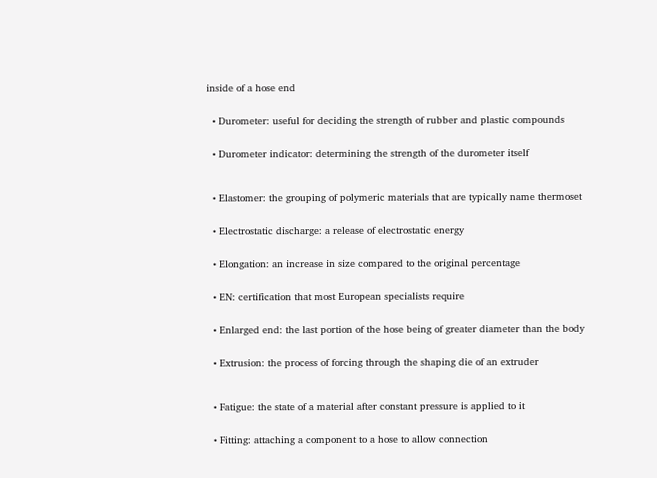inside of a hose end


  • Durometer: useful for deciding the strength of rubber and plastic compounds


  • Durometer indicator: determining the strength of the durometer itself



  • Elastomer: the grouping of polymeric materials that are typically name thermoset


  • Electrostatic discharge: a release of electrostatic energy


  • Elongation: an increase in size compared to the original percentage


  • EN: certification that most European specialists require


  • Enlarged end: the last portion of the hose being of greater diameter than the body


  • Extrusion: the process of forcing through the shaping die of an extruder



  • Fatigue: the state of a material after constant pressure is applied to it


  • Fitting: attaching a component to a hose to allow connection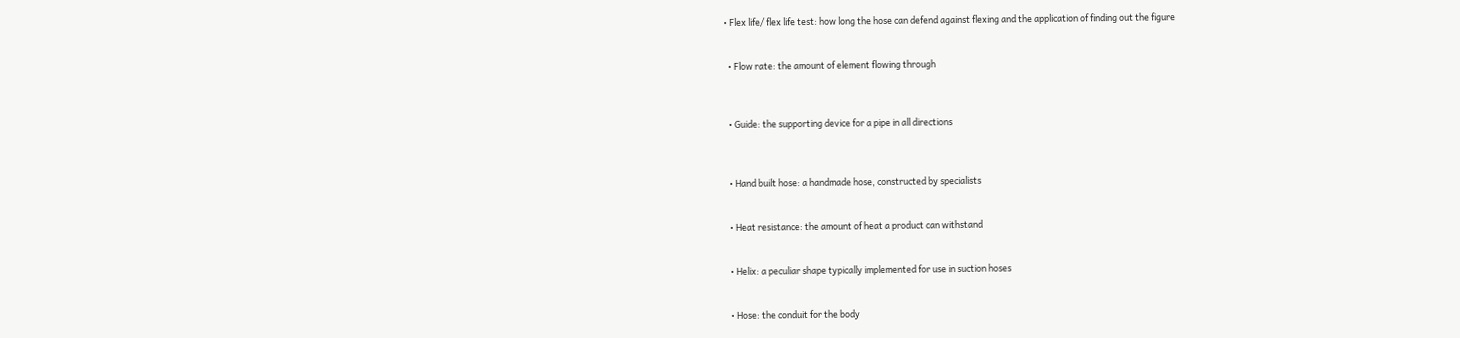• Flex life/ flex life test: how long the hose can defend against flexing and the application of finding out the figure


  • Flow rate: the amount of element flowing through



  • Guide: the supporting device for a pipe in all directions



  • Hand built hose: a handmade hose, constructed by specialists


  • Heat resistance: the amount of heat a product can withstand


  • Helix: a peculiar shape typically implemented for use in suction hoses


  • Hose: the conduit for the body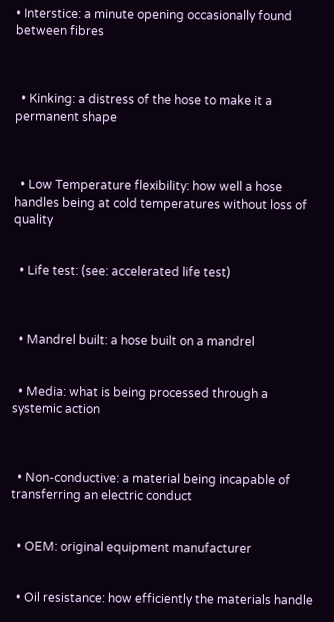• Interstice: a minute opening occasionally found between fibres



  • Kinking: a distress of the hose to make it a permanent shape



  • Low Temperature flexibility: how well a hose handles being at cold temperatures without loss of quality


  • Life test: (see: accelerated life test)



  • Mandrel built: a hose built on a mandrel


  • Media: what is being processed through a systemic action



  • Non-conductive: a material being incapable of transferring an electric conduct


  • OEM: original equipment manufacturer


  • Oil resistance: how efficiently the materials handle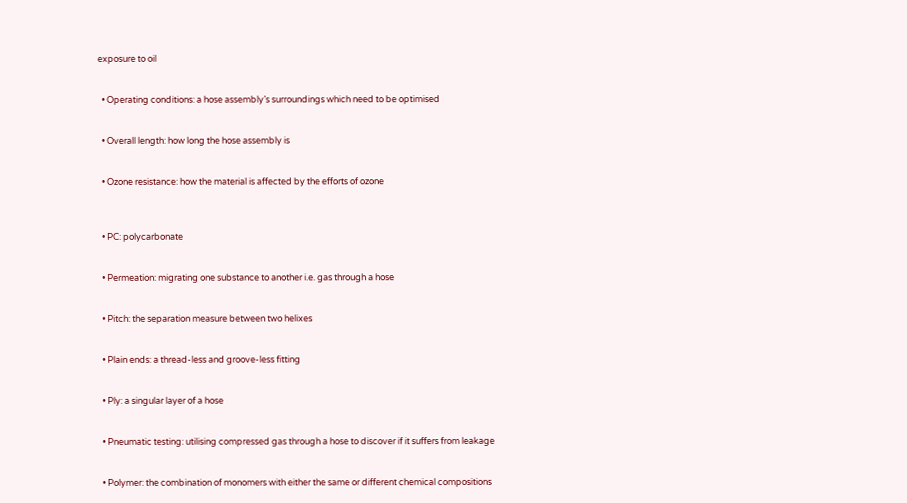exposure to oil


  • Operating conditions: a hose assembly’s surroundings which need to be optimised


  • Overall length: how long the hose assembly is


  • Ozone resistance: how the material is affected by the efforts of ozone



  • PC: polycarbonate


  • Permeation: migrating one substance to another i.e. gas through a hose


  • Pitch: the separation measure between two helixes


  • Plain ends: a thread-less and groove-less fitting


  • Ply: a singular layer of a hose


  • Pneumatic testing: utilising compressed gas through a hose to discover if it suffers from leakage


  • Polymer: the combination of monomers with either the same or different chemical compositions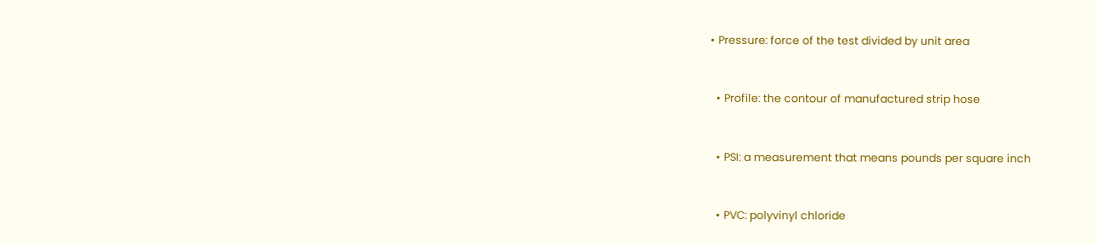• Pressure: force of the test divided by unit area


  • Profile: the contour of manufactured strip hose


  • PSI: a measurement that means pounds per square inch


  • PVC: polyvinyl chloride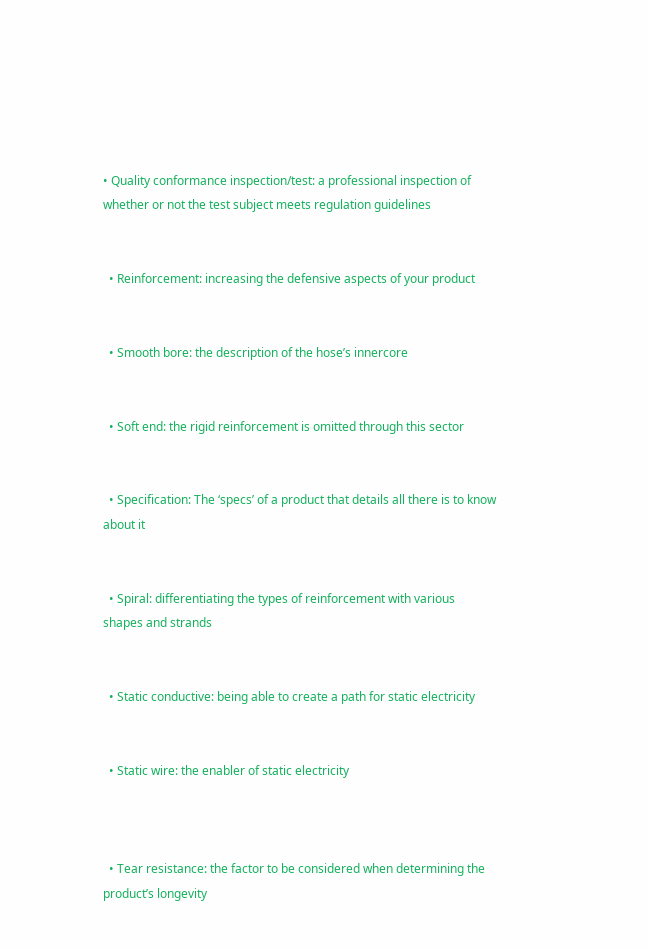• Quality conformance inspection/test: a professional inspection of whether or not the test subject meets regulation guidelines


  • Reinforcement: increasing the defensive aspects of your product


  • Smooth bore: the description of the hose’s innercore


  • Soft end: the rigid reinforcement is omitted through this sector


  • Specification: The ‘specs’ of a product that details all there is to know about it


  • Spiral: differentiating the types of reinforcement with various shapes and strands


  • Static conductive: being able to create a path for static electricity


  • Static wire: the enabler of static electricity



  • Tear resistance: the factor to be considered when determining the product’s longevity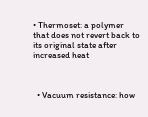• Thermoset: a polymer that does not revert back to its original state after increased heat



  • Vacuum resistance: how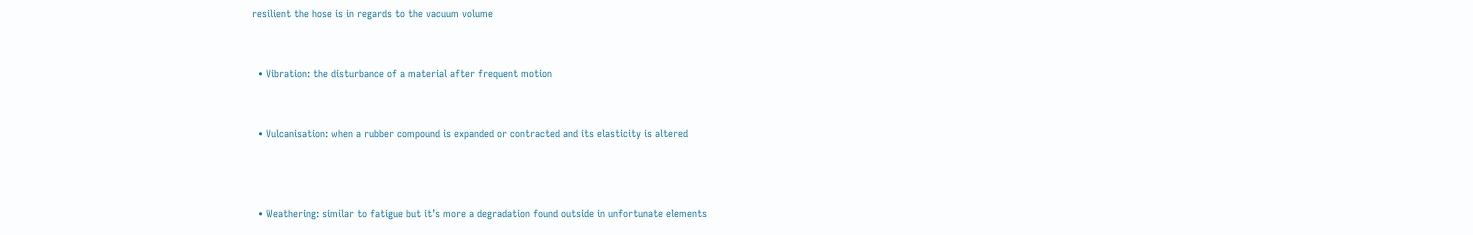resilient the hose is in regards to the vacuum volume


  • Vibration: the disturbance of a material after frequent motion


  • Vulcanisation: when a rubber compound is expanded or contracted and its elasticity is altered



  • Weathering: similar to fatigue but it’s more a degradation found outside in unfortunate elements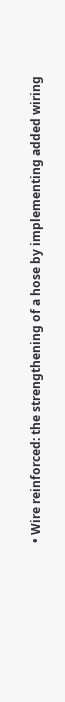• Wire reinforced: the strengthening of a hose by implementing added wiring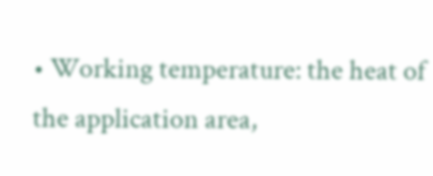• Working temperature: the heat of the application area,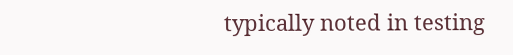typically noted in testing